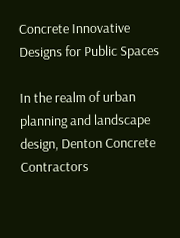Concrete Innovative Designs for Public Spaces

In the realm of urban planning and landscape design, Denton Concrete Contractors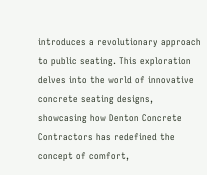introduces a revolutionary approach to public seating. This exploration delves into the world of innovative concrete seating designs, showcasing how Denton Concrete Contractors has redefined the concept of comfort,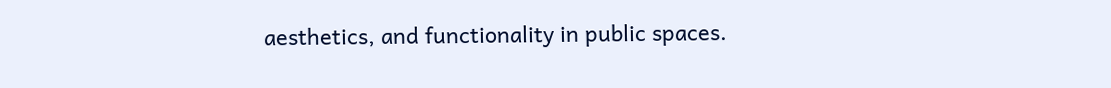aesthetics, and functionality in public spaces.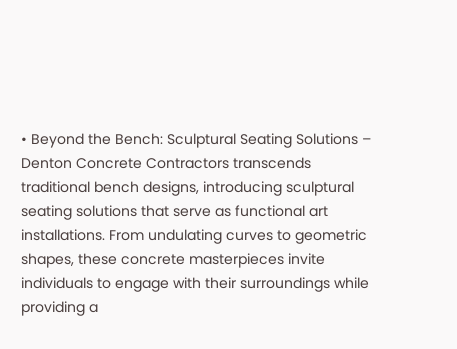• Beyond the Bench: Sculptural Seating Solutions – Denton Concrete Contractors transcends traditional bench designs, introducing sculptural seating solutions that serve as functional art installations. From undulating curves to geometric shapes, these concrete masterpieces invite individuals to engage with their surroundings while providing a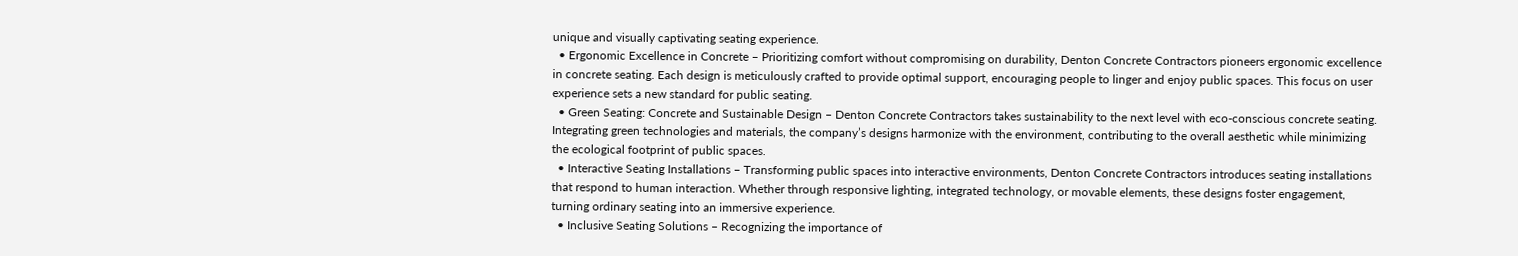unique and visually captivating seating experience.
  • Ergonomic Excellence in Concrete – Prioritizing comfort without compromising on durability, Denton Concrete Contractors pioneers ergonomic excellence in concrete seating. Each design is meticulously crafted to provide optimal support, encouraging people to linger and enjoy public spaces. This focus on user experience sets a new standard for public seating.
  • Green Seating: Concrete and Sustainable Design – Denton Concrete Contractors takes sustainability to the next level with eco-conscious concrete seating. Integrating green technologies and materials, the company’s designs harmonize with the environment, contributing to the overall aesthetic while minimizing the ecological footprint of public spaces.
  • Interactive Seating Installations – Transforming public spaces into interactive environments, Denton Concrete Contractors introduces seating installations that respond to human interaction. Whether through responsive lighting, integrated technology, or movable elements, these designs foster engagement, turning ordinary seating into an immersive experience.
  • Inclusive Seating Solutions – Recognizing the importance of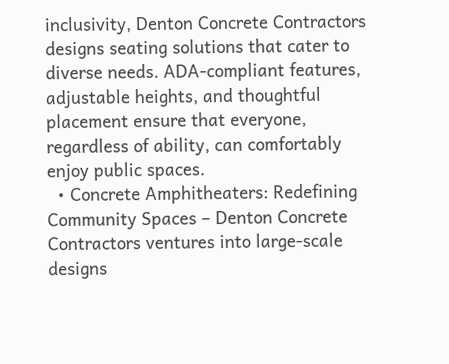inclusivity, Denton Concrete Contractors designs seating solutions that cater to diverse needs. ADA-compliant features, adjustable heights, and thoughtful placement ensure that everyone, regardless of ability, can comfortably enjoy public spaces.
  • Concrete Amphitheaters: Redefining Community Spaces – Denton Concrete Contractors ventures into large-scale designs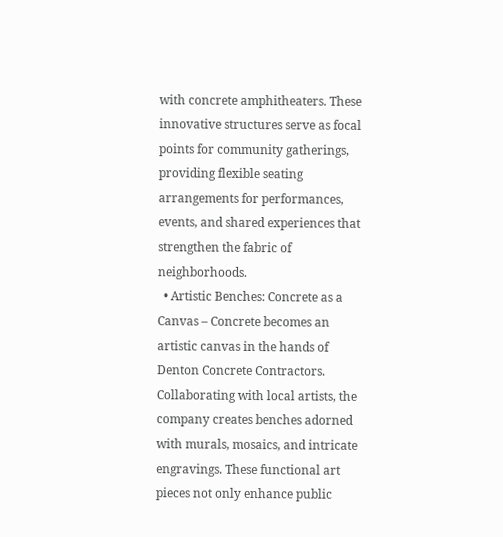with concrete amphitheaters. These innovative structures serve as focal points for community gatherings, providing flexible seating arrangements for performances, events, and shared experiences that strengthen the fabric of neighborhoods.
  • Artistic Benches: Concrete as a Canvas – Concrete becomes an artistic canvas in the hands of Denton Concrete Contractors. Collaborating with local artists, the company creates benches adorned with murals, mosaics, and intricate engravings. These functional art pieces not only enhance public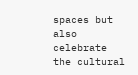spaces but also celebrate the cultural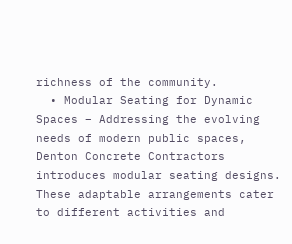richness of the community.
  • Modular Seating for Dynamic Spaces – Addressing the evolving needs of modern public spaces, Denton Concrete Contractors introduces modular seating designs. These adaptable arrangements cater to different activities and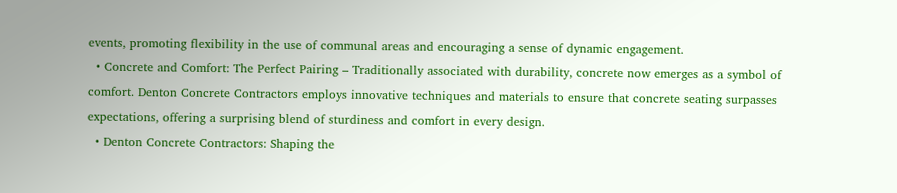events, promoting flexibility in the use of communal areas and encouraging a sense of dynamic engagement.
  • Concrete and Comfort: The Perfect Pairing – Traditionally associated with durability, concrete now emerges as a symbol of comfort. Denton Concrete Contractors employs innovative techniques and materials to ensure that concrete seating surpasses expectations, offering a surprising blend of sturdiness and comfort in every design.
  • Denton Concrete Contractors: Shaping the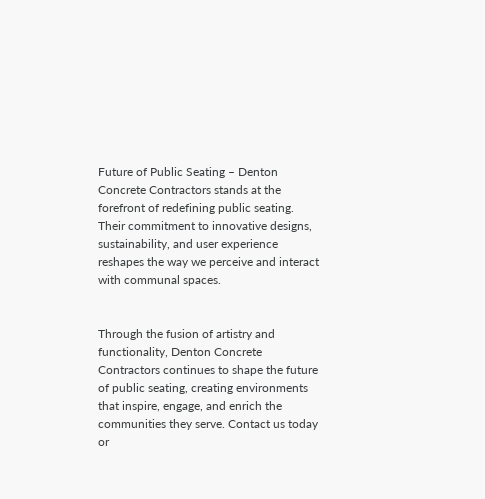Future of Public Seating – Denton Concrete Contractors stands at the forefront of redefining public seating. Their commitment to innovative designs, sustainability, and user experience reshapes the way we perceive and interact with communal spaces.


Through the fusion of artistry and functionality, Denton Concrete Contractors continues to shape the future of public seating, creating environments that inspire, engage, and enrich the communities they serve. Contact us today or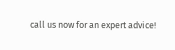call us now for an expert advice!